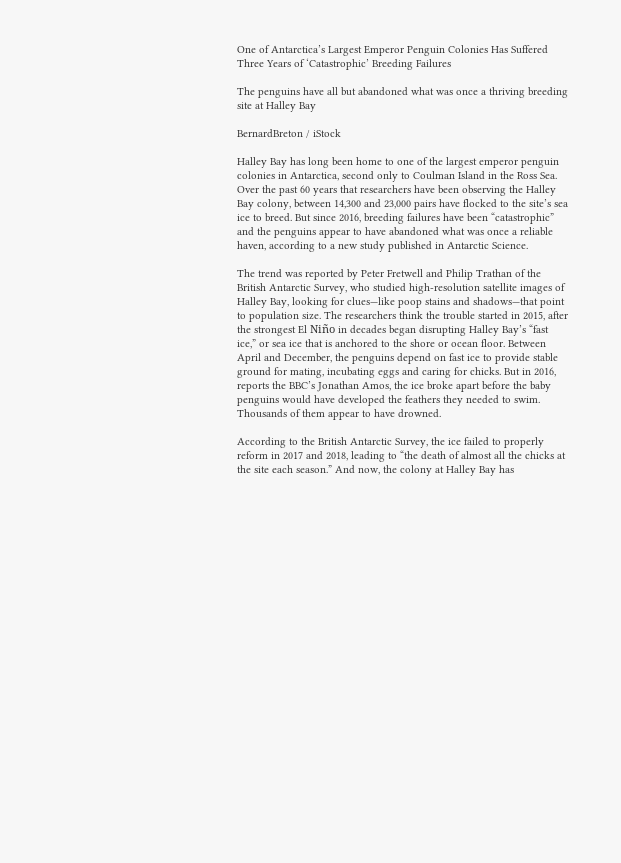One of Antarctica’s Largest Emperor Penguin Colonies Has Suffered Three Years of ‘Catastrophic’ Breeding Failures

The penguins have all but abandoned what was once a thriving breeding site at Halley Bay

BernardBreton / iStock

Halley Bay has long been home to one of the largest emperor penguin colonies in Antarctica, second only to Coulman Island in the Ross Sea. Over the past 60 years that researchers have been observing the Halley Bay colony, between 14,300 and 23,000 pairs have flocked to the site’s sea ice to breed. But since 2016, breeding failures have been “catastrophic” and the penguins appear to have abandoned what was once a reliable haven, according to a new study published in Antarctic Science.

The trend was reported by Peter Fretwell and Philip Trathan of the British Antarctic Survey, who studied high-resolution satellite images of Halley Bay, looking for clues—like poop stains and shadows—that point to population size. The researchers think the trouble started in 2015, after the strongest El Niño in decades began disrupting Halley Bay’s “fast ice,” or sea ice that is anchored to the shore or ocean floor. Between April and December, the penguins depend on fast ice to provide stable ground for mating, incubating eggs and caring for chicks. But in 2016, reports the BBC’s Jonathan Amos, the ice broke apart before the baby penguins would have developed the feathers they needed to swim. Thousands of them appear to have drowned.

According to the British Antarctic Survey, the ice failed to properly reform in 2017 and 2018, leading to “the death of almost all the chicks at the site each season.” And now, the colony at Halley Bay has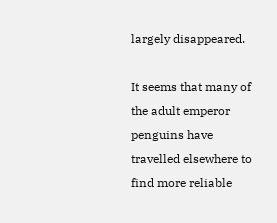largely disappeared.

It seems that many of the adult emperor penguins have travelled elsewhere to find more reliable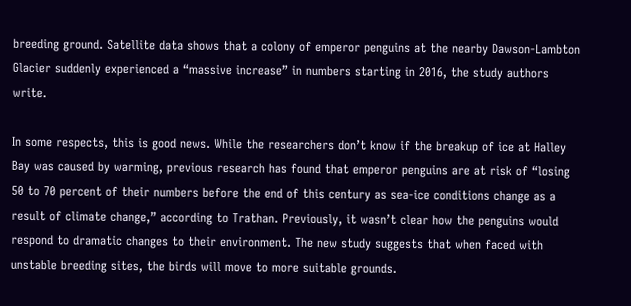breeding ground. Satellite data shows that a colony of emperor penguins at the nearby Dawson-Lambton Glacier suddenly experienced a “massive increase” in numbers starting in 2016, the study authors write.

In some respects, this is good news. While the researchers don’t know if the breakup of ice at Halley Bay was caused by warming, previous research has found that emperor penguins are at risk of “losing 50 to 70 percent of their numbers before the end of this century as sea-ice conditions change as a result of climate change,” according to Trathan. Previously, it wasn’t clear how the penguins would respond to dramatic changes to their environment. The new study suggests that when faced with unstable breeding sites, the birds will move to more suitable grounds.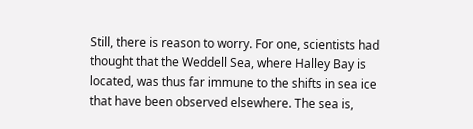Still, there is reason to worry. For one, scientists had thought that the Weddell Sea, where Halley Bay is located, was thus far immune to the shifts in sea ice that have been observed elsewhere. The sea is,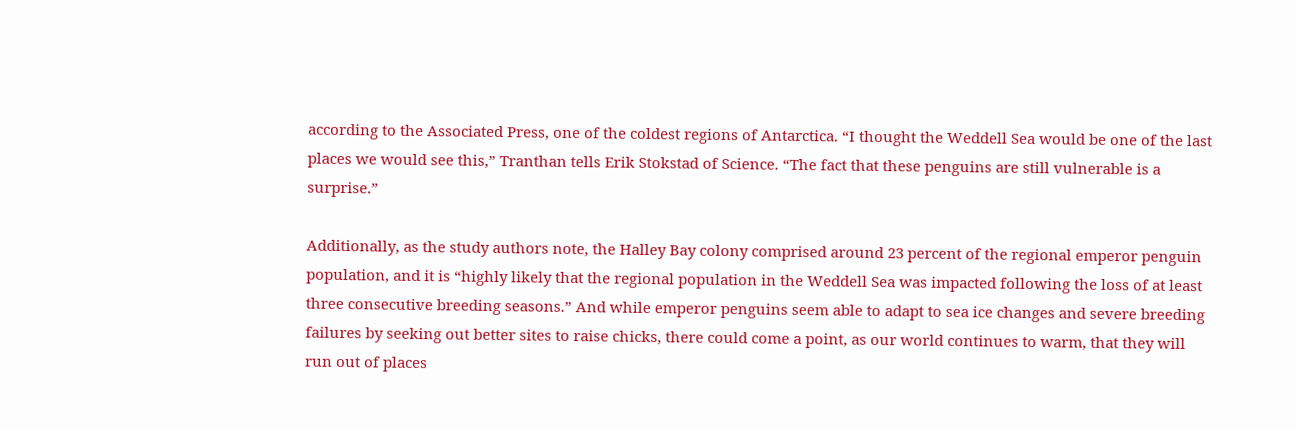according to the Associated Press, one of the coldest regions of Antarctica. “I thought the Weddell Sea would be one of the last places we would see this,” Tranthan tells Erik Stokstad of Science. “The fact that these penguins are still vulnerable is a surprise.”

Additionally, as the study authors note, the Halley Bay colony comprised around 23 percent of the regional emperor penguin population, and it is “highly likely that the regional population in the Weddell Sea was impacted following the loss of at least three consecutive breeding seasons.” And while emperor penguins seem able to adapt to sea ice changes and severe breeding failures by seeking out better sites to raise chicks, there could come a point, as our world continues to warm, that they will run out of places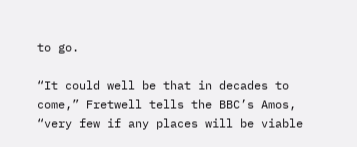to go.

“It could well be that in decades to come,” Fretwell tells the BBC’s Amos, “very few if any places will be viable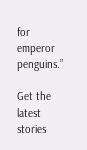for emperor penguins.”

Get the latest stories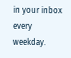in your inbox every weekday.